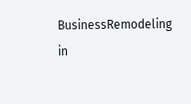BusinessRemodeling in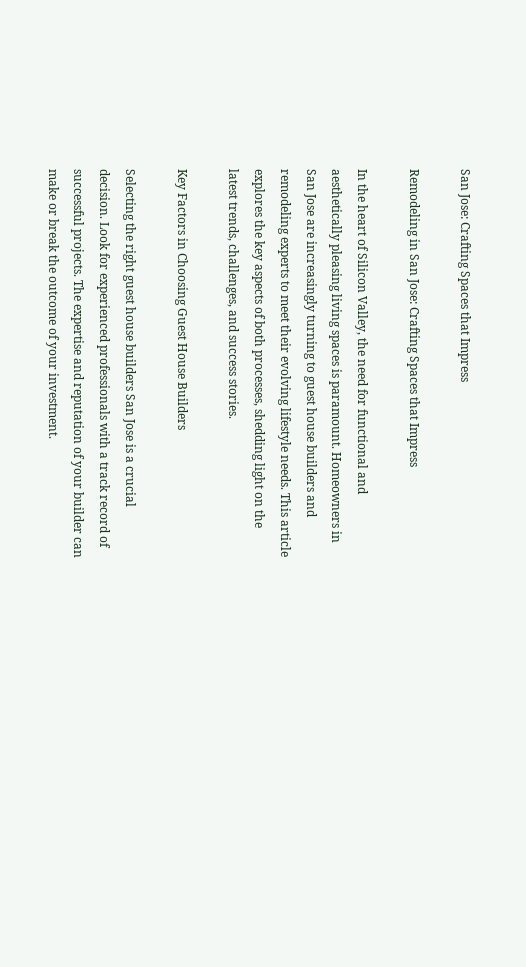San Jose: Crafting Spaces that Impress

Remodeling in San Jose: Crafting Spaces that Impress

In the heart of Silicon Valley, the need for functional and aesthetically pleasing living spaces is paramount. Homeowners in San Jose are increasingly turning to guest house builders and remodeling experts to meet their evolving lifestyle needs. This article explores the key aspects of both processes, shedding light on the latest trends, challenges, and success stories.

Key Factors in Choosing Guest House Builders

Selecting the right guest house builders San Jose is a crucial decision. Look for experienced professionals with a track record of successful projects. The expertise and reputation of your builder can make or break the outcome of your investment.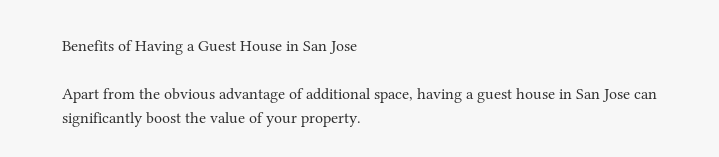Benefits of Having a Guest House in San Jose

Apart from the obvious advantage of additional space, having a guest house in San Jose can significantly boost the value of your property.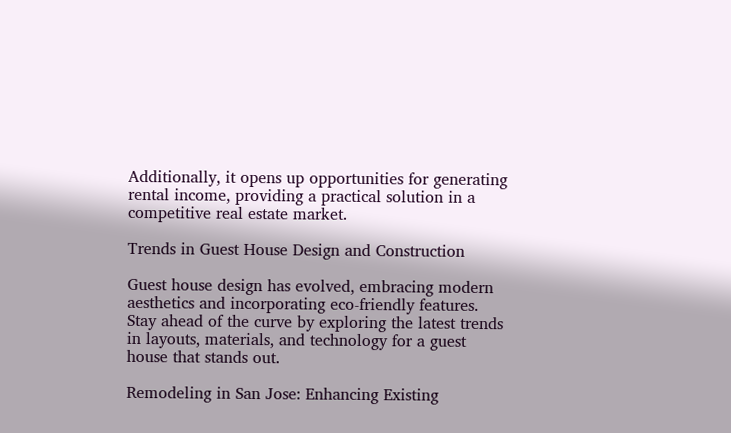Additionally, it opens up opportunities for generating rental income, providing a practical solution in a competitive real estate market.

Trends in Guest House Design and Construction

Guest house design has evolved, embracing modern aesthetics and incorporating eco-friendly features. Stay ahead of the curve by exploring the latest trends in layouts, materials, and technology for a guest house that stands out.

Remodeling in San Jose: Enhancing Existing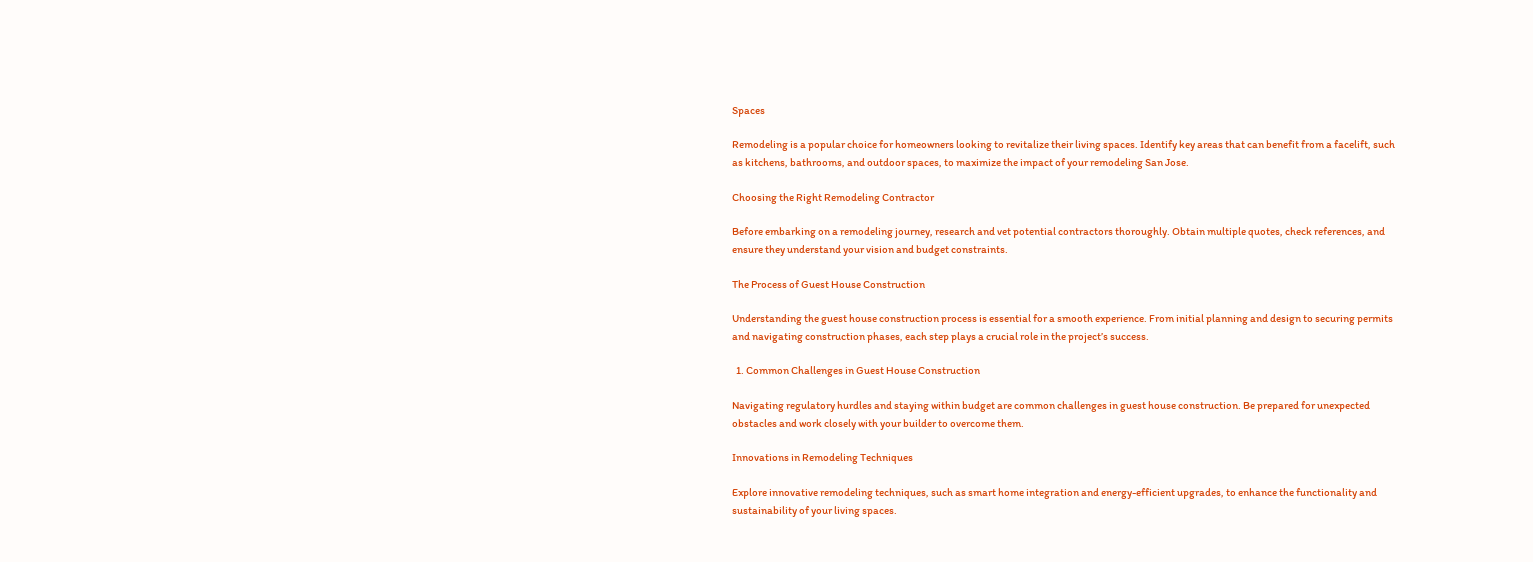Spaces

Remodeling is a popular choice for homeowners looking to revitalize their living spaces. Identify key areas that can benefit from a facelift, such as kitchens, bathrooms, and outdoor spaces, to maximize the impact of your remodeling San Jose.

Choosing the Right Remodeling Contractor

Before embarking on a remodeling journey, research and vet potential contractors thoroughly. Obtain multiple quotes, check references, and ensure they understand your vision and budget constraints.

The Process of Guest House Construction

Understanding the guest house construction process is essential for a smooth experience. From initial planning and design to securing permits and navigating construction phases, each step plays a crucial role in the project’s success.

  1. Common Challenges in Guest House Construction

Navigating regulatory hurdles and staying within budget are common challenges in guest house construction. Be prepared for unexpected obstacles and work closely with your builder to overcome them.

Innovations in Remodeling Techniques

Explore innovative remodeling techniques, such as smart home integration and energy-efficient upgrades, to enhance the functionality and sustainability of your living spaces.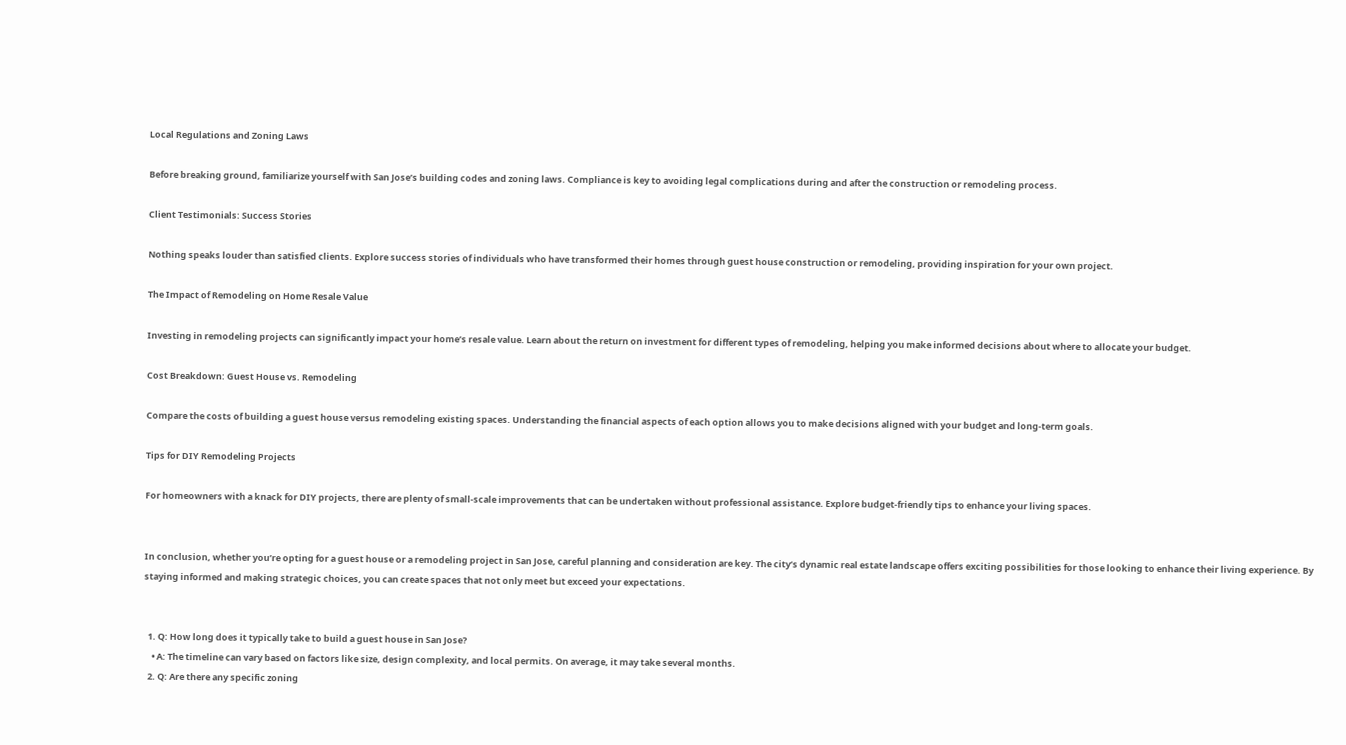Local Regulations and Zoning Laws

Before breaking ground, familiarize yourself with San Jose’s building codes and zoning laws. Compliance is key to avoiding legal complications during and after the construction or remodeling process.

Client Testimonials: Success Stories

Nothing speaks louder than satisfied clients. Explore success stories of individuals who have transformed their homes through guest house construction or remodeling, providing inspiration for your own project.

The Impact of Remodeling on Home Resale Value

Investing in remodeling projects can significantly impact your home’s resale value. Learn about the return on investment for different types of remodeling, helping you make informed decisions about where to allocate your budget.

Cost Breakdown: Guest House vs. Remodeling

Compare the costs of building a guest house versus remodeling existing spaces. Understanding the financial aspects of each option allows you to make decisions aligned with your budget and long-term goals.

Tips for DIY Remodeling Projects

For homeowners with a knack for DIY projects, there are plenty of small-scale improvements that can be undertaken without professional assistance. Explore budget-friendly tips to enhance your living spaces.


In conclusion, whether you’re opting for a guest house or a remodeling project in San Jose, careful planning and consideration are key. The city’s dynamic real estate landscape offers exciting possibilities for those looking to enhance their living experience. By staying informed and making strategic choices, you can create spaces that not only meet but exceed your expectations.


  1. Q: How long does it typically take to build a guest house in San Jose?
    • A: The timeline can vary based on factors like size, design complexity, and local permits. On average, it may take several months.
  2. Q: Are there any specific zoning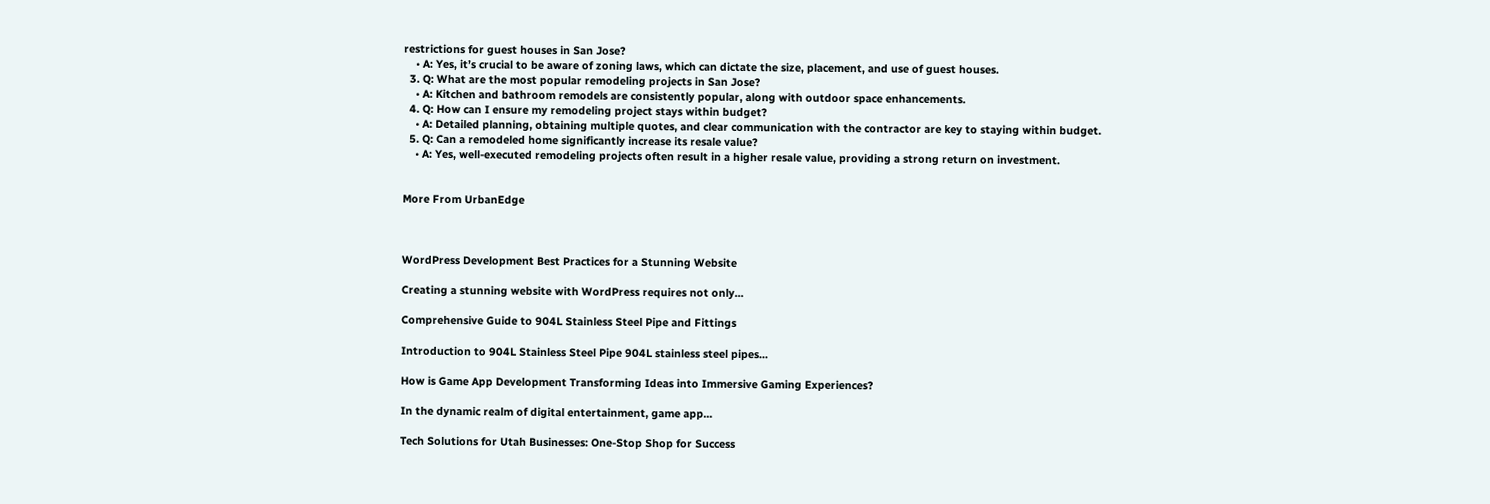restrictions for guest houses in San Jose?
    • A: Yes, it’s crucial to be aware of zoning laws, which can dictate the size, placement, and use of guest houses.
  3. Q: What are the most popular remodeling projects in San Jose?
    • A: Kitchen and bathroom remodels are consistently popular, along with outdoor space enhancements.
  4. Q: How can I ensure my remodeling project stays within budget?
    • A: Detailed planning, obtaining multiple quotes, and clear communication with the contractor are key to staying within budget.
  5. Q: Can a remodeled home significantly increase its resale value?
    • A: Yes, well-executed remodeling projects often result in a higher resale value, providing a strong return on investment.


More From UrbanEdge



WordPress Development Best Practices for a Stunning Website

Creating a stunning website with WordPress requires not only...

Comprehensive Guide to 904L Stainless Steel Pipe and Fittings

Introduction to 904L Stainless Steel Pipe 904L stainless steel pipes...

How is Game App Development Transforming Ideas into Immersive Gaming Experiences?

In the dynamic realm of digital entertainment, game app...

Tech Solutions for Utah Businesses: One-Stop Shop for Success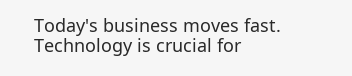Today's business moves fast. Technology is crucial for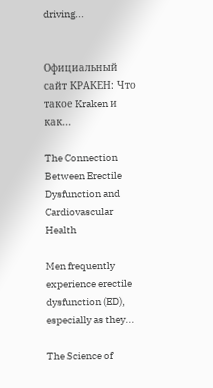driving...


Официальный сайт КРАКЕН: Что такое Kraken и как...

The Connection Between Erectile Dysfunction and Cardiovascular Health

Men frequently experience erectile dysfunction (ED), especially as they...

The Science of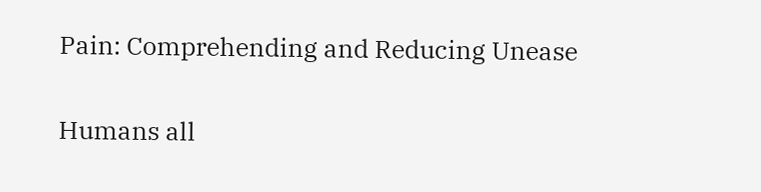Pain: Comprehending and Reducing Unease

Humans all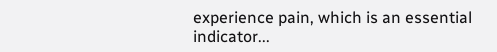experience pain, which is an essential indicator...